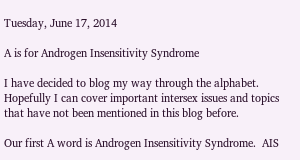Tuesday, June 17, 2014

A is for Androgen Insensitivity Syndrome

I have decided to blog my way through the alphabet.  Hopefully I can cover important intersex issues and topics that have not been mentioned in this blog before.

Our first A word is Androgen Insensitivity Syndrome.  AIS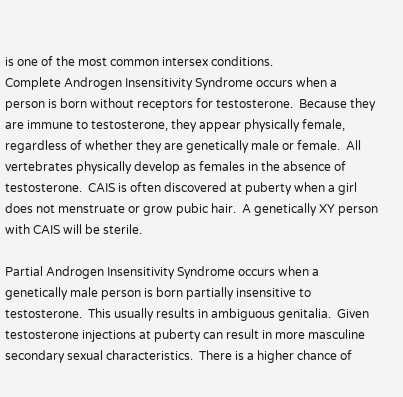is one of the most common intersex conditions.
Complete Androgen Insensitivity Syndrome occurs when a person is born without receptors for testosterone.  Because they are immune to testosterone, they appear physically female, regardless of whether they are genetically male or female.  All vertebrates physically develop as females in the absence of testosterone.  CAIS is often discovered at puberty when a girl does not menstruate or grow pubic hair.  A genetically XY person with CAIS will be sterile.

Partial Androgen Insensitivity Syndrome occurs when a genetically male person is born partially insensitive to testosterone.  This usually results in ambiguous genitalia.  Given testosterone injections at puberty can result in more masculine secondary sexual characteristics.  There is a higher chance of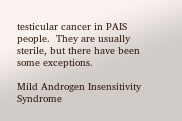testicular cancer in PAIS people.  They are usually sterile, but there have been some exceptions.

Mild Androgen Insensitivity Syndrome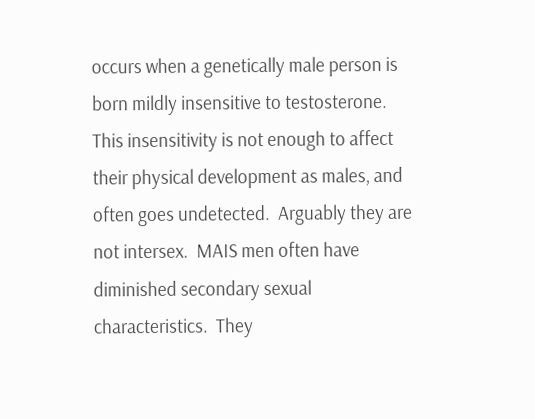occurs when a genetically male person is born mildly insensitive to testosterone.  This insensitivity is not enough to affect their physical development as males, and often goes undetected.  Arguably they are not intersex.  MAIS men often have diminished secondary sexual characteristics.  They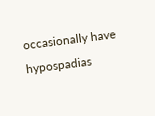occasionally have hypospadias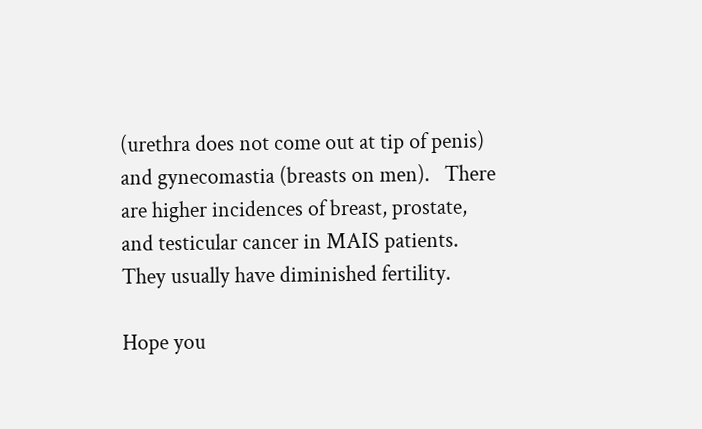(urethra does not come out at tip of penis) and gynecomastia (breasts on men).   There are higher incidences of breast, prostate, and testicular cancer in MAIS patients.  They usually have diminished fertility.

Hope you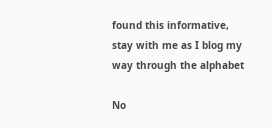found this informative, stay with me as I blog my way through the alphabet

No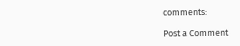comments:

Post a Comment